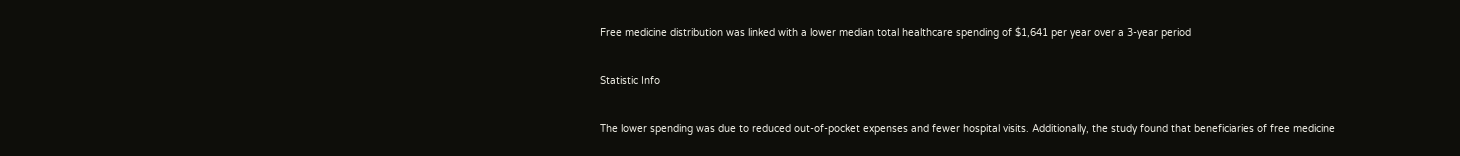Free medicine distribution was linked with a lower median total healthcare spending of $1,641 per year over a 3-year period

Statistic Info

The lower spending was due to reduced out-of-pocket expenses and fewer hospital visits. Additionally, the study found that beneficiaries of free medicine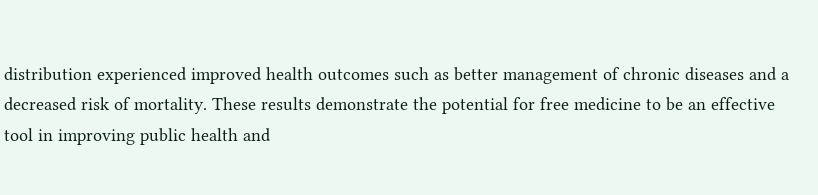distribution experienced improved health outcomes such as better management of chronic diseases and a decreased risk of mortality. These results demonstrate the potential for free medicine to be an effective tool in improving public health and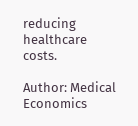reducing healthcare costs.

Author: Medical Economics